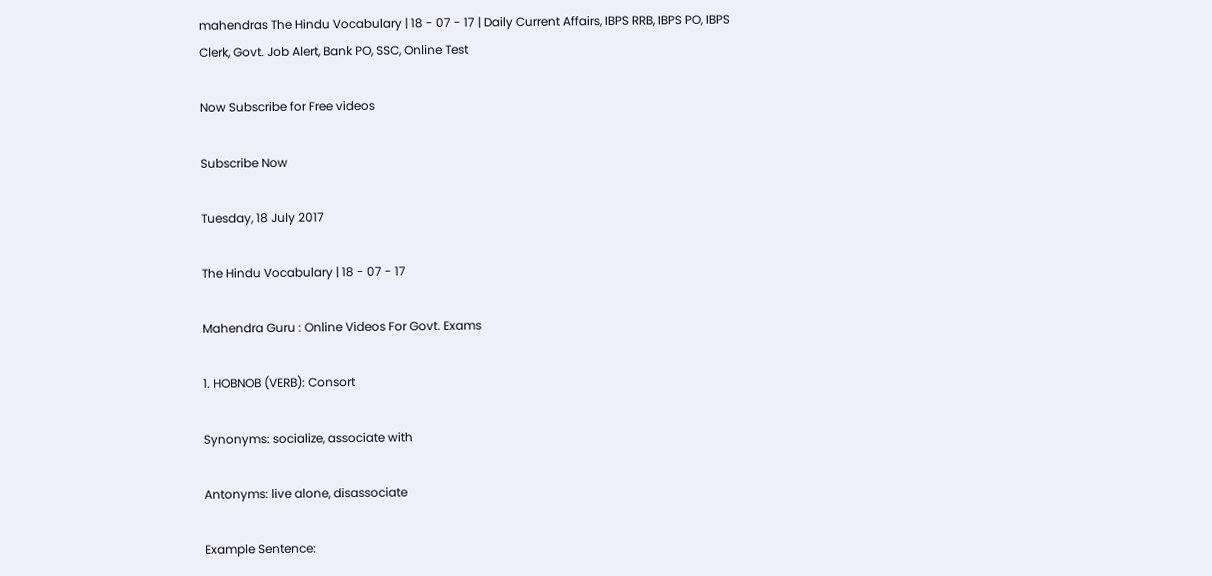mahendras The Hindu Vocabulary | 18 - 07 - 17 | Daily Current Affairs, IBPS RRB, IBPS PO, IBPS Clerk, Govt. Job Alert, Bank PO, SSC, Online Test

Now Subscribe for Free videos

Subscribe Now

Tuesday, 18 July 2017

The Hindu Vocabulary | 18 - 07 - 17

Mahendra Guru : Online Videos For Govt. Exams

1. HOBNOB (VERB): Consort

Synonyms: socialize, associate with

Antonyms: live alone, disassociate

Example Sentence: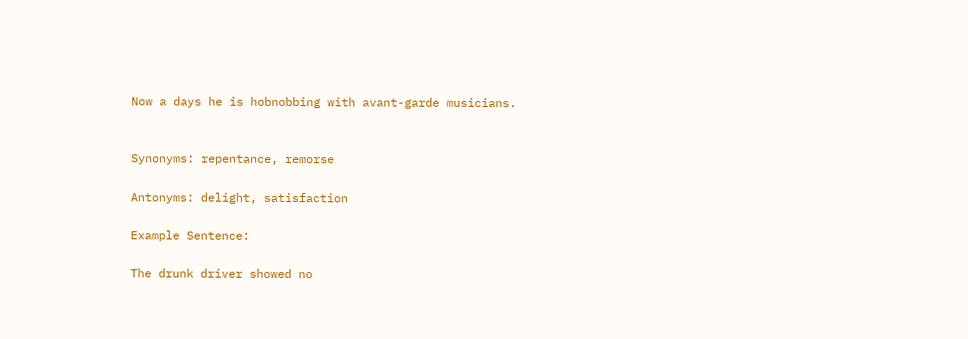Now a days he is hobnobbing with avant-garde musicians.


Synonyms: repentance, remorse

Antonyms: delight, satisfaction

Example Sentence:

The drunk driver showed no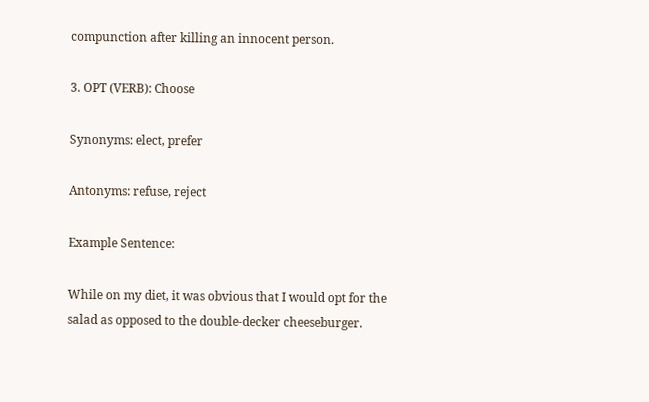compunction after killing an innocent person.

3. OPT (VERB): Choose

Synonyms: elect, prefer

Antonyms: refuse, reject

Example Sentence:

While on my diet, it was obvious that I would opt for the salad as opposed to the double-decker cheeseburger.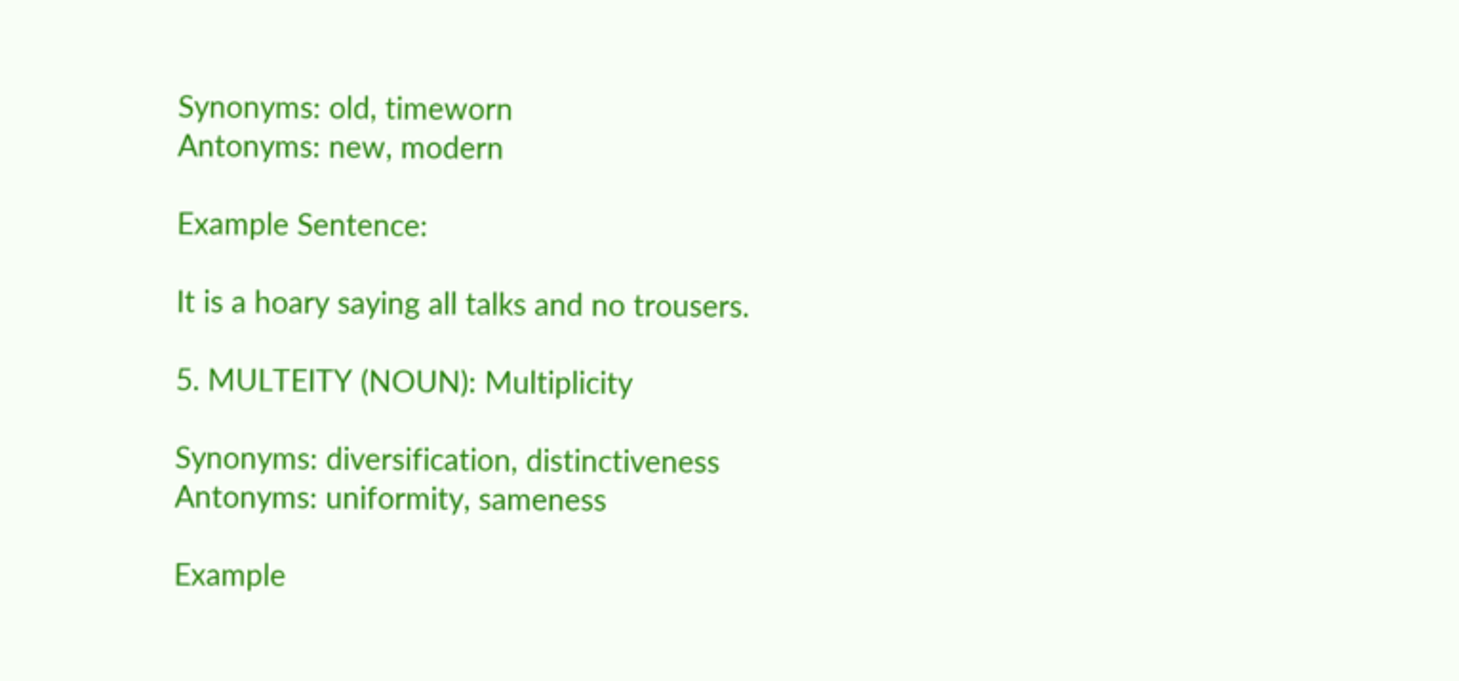Synonyms: old, timeworn
Antonyms: new, modern

Example Sentence:

It is a hoary saying all talks and no trousers.

5. MULTEITY (NOUN): Multiplicity

Synonyms: diversification, distinctiveness
Antonyms: uniformity, sameness

Example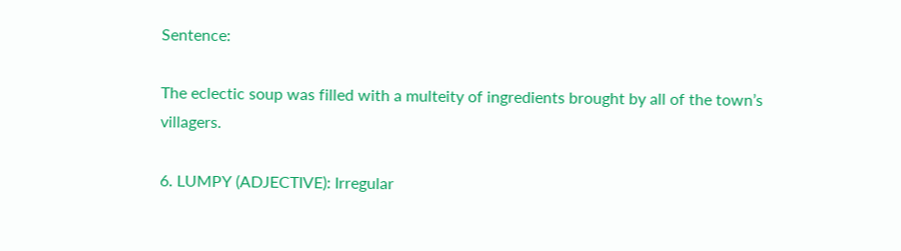Sentence:

The eclectic soup was filled with a multeity of ingredients brought by all of the town’s villagers.

6. LUMPY (ADJECTIVE): Irregular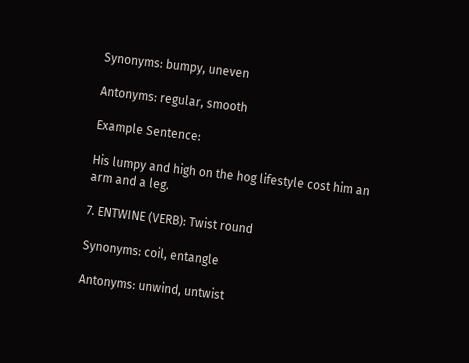Synonyms: bumpy, uneven

Antonyms: regular, smooth

Example Sentence:

His lumpy and high on the hog lifestyle cost him an arm and a leg.

7. ENTWINE (VERB): Twist round

Synonyms: coil, entangle

Antonyms: unwind, untwist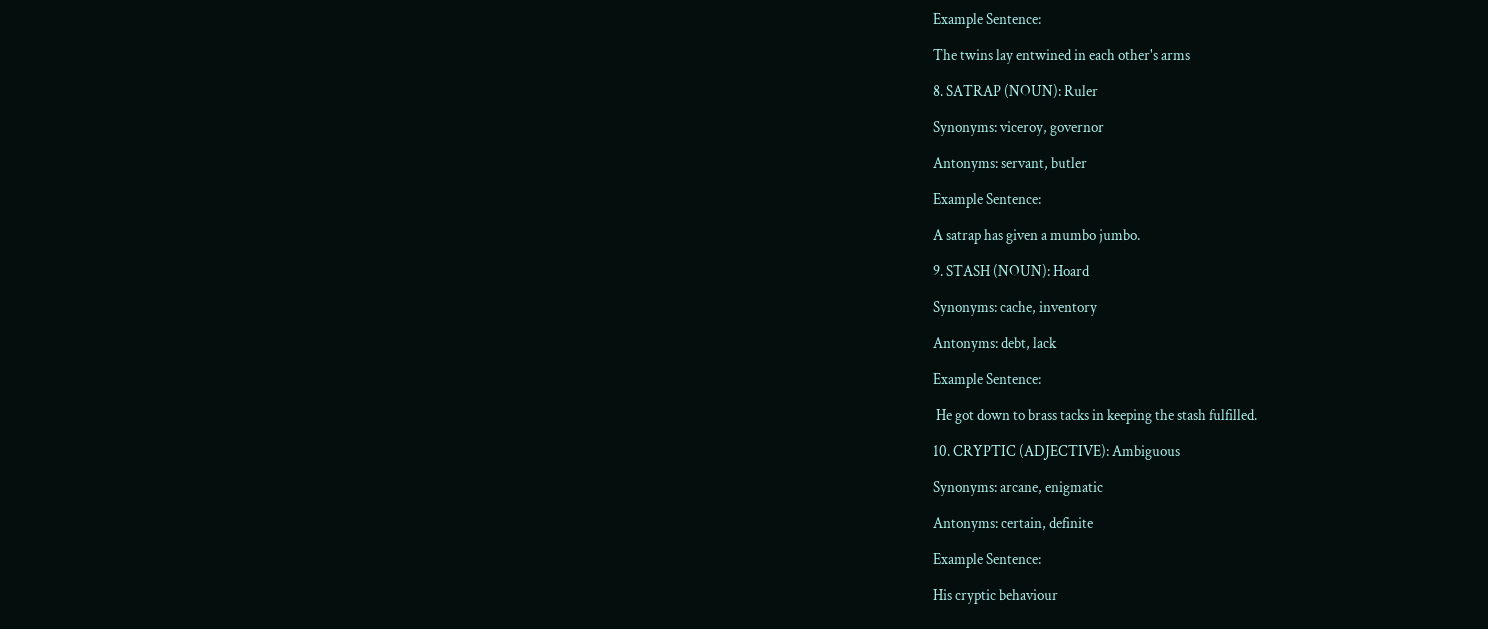Example Sentence:

The twins lay entwined in each other's arms

8. SATRAP (NOUN): Ruler

Synonyms: viceroy, governor

Antonyms: servant, butler

Example Sentence:

A satrap has given a mumbo jumbo.

9. STASH (NOUN): Hoard

Synonyms: cache, inventory

Antonyms: debt, lack

Example Sentence:

 He got down to brass tacks in keeping the stash fulfilled.

10. CRYPTIC (ADJECTIVE): Ambiguous

Synonyms: arcane, enigmatic

Antonyms: certain, definite

Example Sentence:

His cryptic behaviour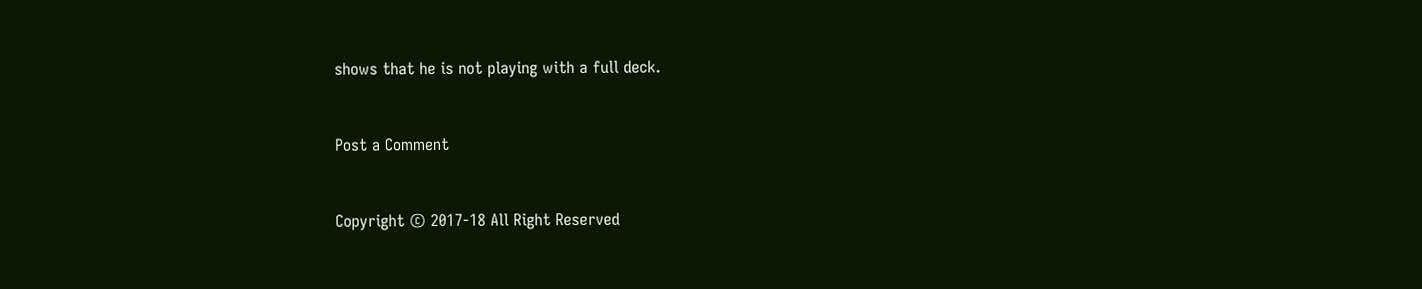shows that he is not playing with a full deck.


Post a Comment


Copyright © 2017-18 All Right Reserved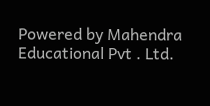Powered by Mahendra Educational Pvt . Ltd.